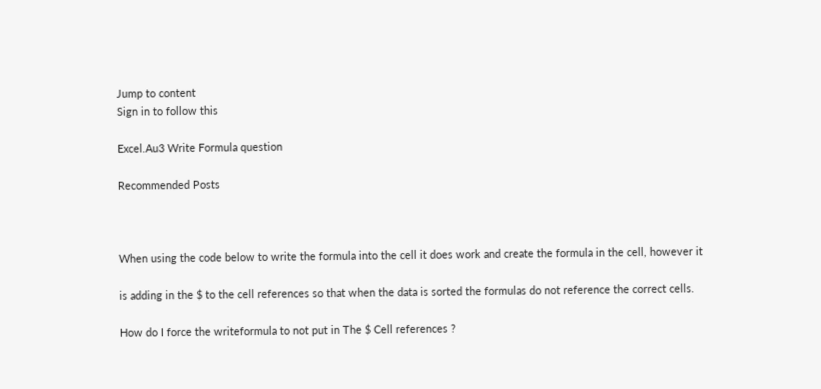Jump to content
Sign in to follow this

Excel.Au3 Write Formula question

Recommended Posts



When using the code below to write the formula into the cell it does work and create the formula in the cell, however it

is adding in the $ to the cell references so that when the data is sorted the formulas do not reference the correct cells.

How do I force the writeformula to not put in The $ Cell references ?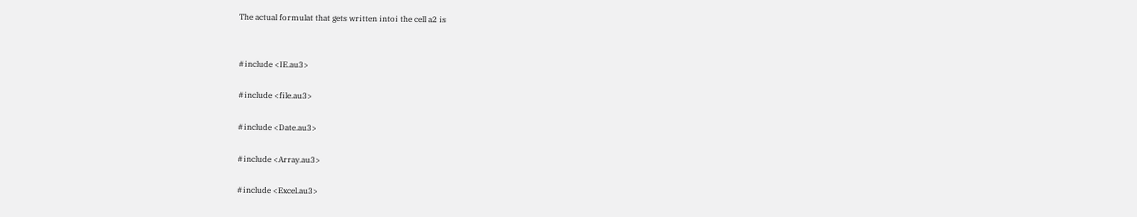The actual formulat that gets written intoi the cell a2 is


#include <IE.au3>

#include <file.au3>

#include <Date.au3>

#include <Array.au3>

#include <Excel.au3>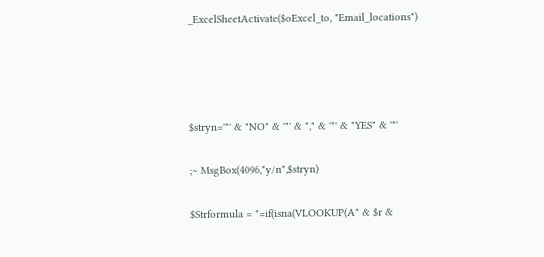_ExcelSheetActivate($oExcel_to, "Email_locations")




$stryn='"' & "NO" & '"' & "," & '"' & "YES" & '"'

;~ MsgBox(4096,"y/n",$stryn)

$Strformula = "=if(isna(VLOOKUP(A" & $r &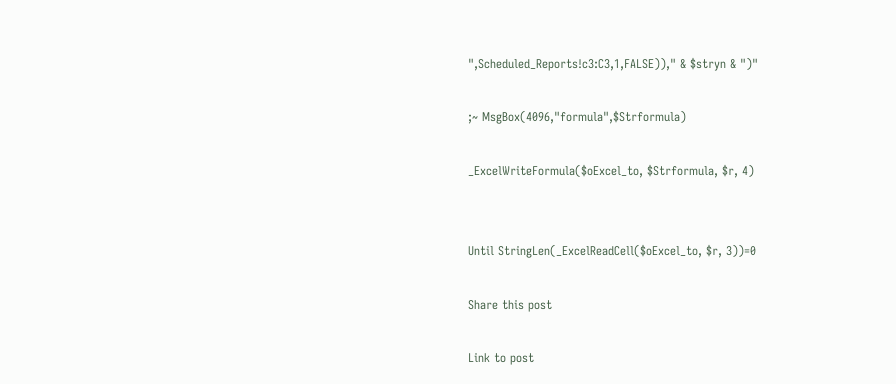",Scheduled_Reports!c3:C3,1,FALSE))," & $stryn & ")"

;~ MsgBox(4096,"formula",$Strformula)

_ExcelWriteFormula($oExcel_to, $Strformula, $r, 4)


Until StringLen(_ExcelReadCell($oExcel_to, $r, 3))=0

Share this post

Link to post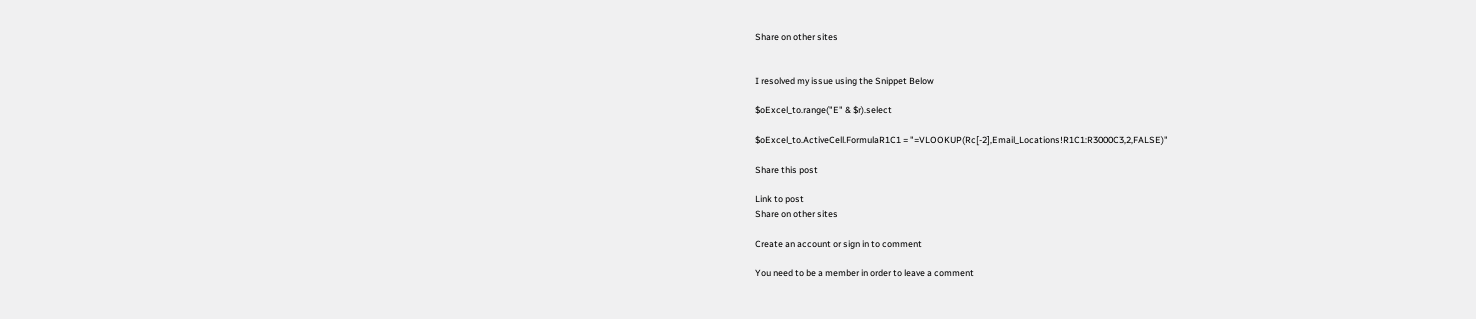Share on other sites


I resolved my issue using the Snippet Below

$oExcel_to.range("E" & $r).select

$oExcel_to.ActiveCell.FormulaR1C1 = "=VLOOKUP(Rc[-2],Email_Locations!R1C1:R3000C3,2,FALSE)"

Share this post

Link to post
Share on other sites

Create an account or sign in to comment

You need to be a member in order to leave a comment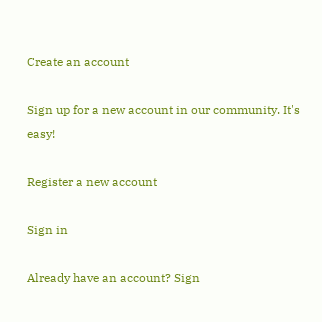Create an account

Sign up for a new account in our community. It's easy!

Register a new account

Sign in

Already have an account? Sign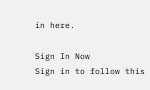in here.

Sign In Now
Sign in to follow this